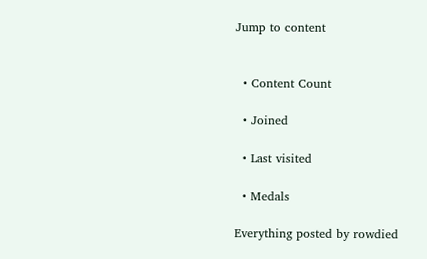Jump to content


  • Content Count

  • Joined

  • Last visited

  • Medals

Everything posted by rowdied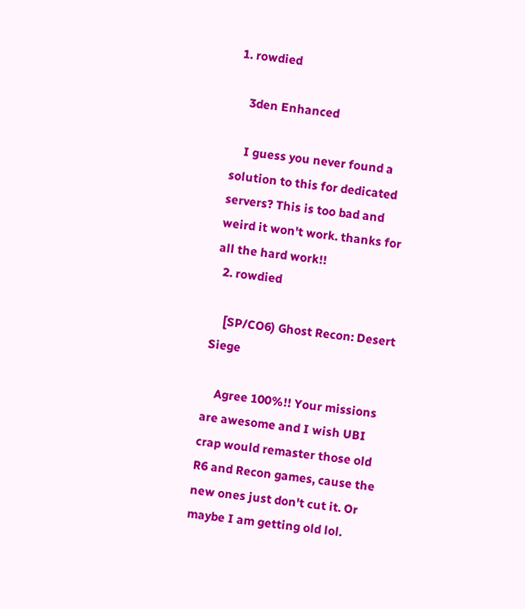1. rowdied

    3den Enhanced

    I guess you never found a solution to this for dedicated servers? This is too bad and weird it won't work. thanks for all the hard work!!
  2. rowdied

    [SP/CO6) Ghost Recon: Desert Siege

    Agree 100%!! Your missions are awesome and I wish UBI crap would remaster those old R6 and Recon games, cause the new ones just don't cut it. Or maybe I am getting old lol.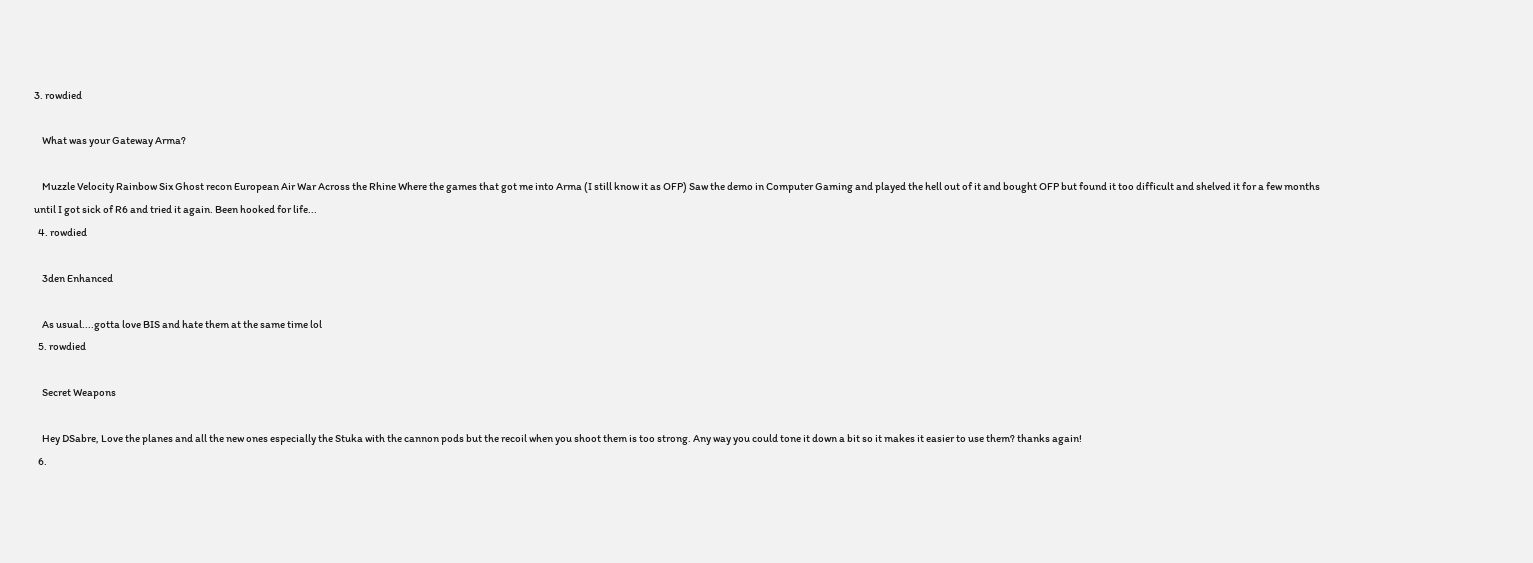3. rowdied

    What was your Gateway Arma?

    Muzzle Velocity Rainbow Six Ghost recon European Air War Across the Rhine Where the games that got me into Arma (I still know it as OFP) Saw the demo in Computer Gaming and played the hell out of it and bought OFP but found it too difficult and shelved it for a few months until I got sick of R6 and tried it again. Been hooked for life...
  4. rowdied

    3den Enhanced

    As usual....gotta love BIS and hate them at the same time lol
  5. rowdied

    Secret Weapons

    Hey DSabre, Love the planes and all the new ones especially the Stuka with the cannon pods but the recoil when you shoot them is too strong. Any way you could tone it down a bit so it makes it easier to use them? thanks again!
  6.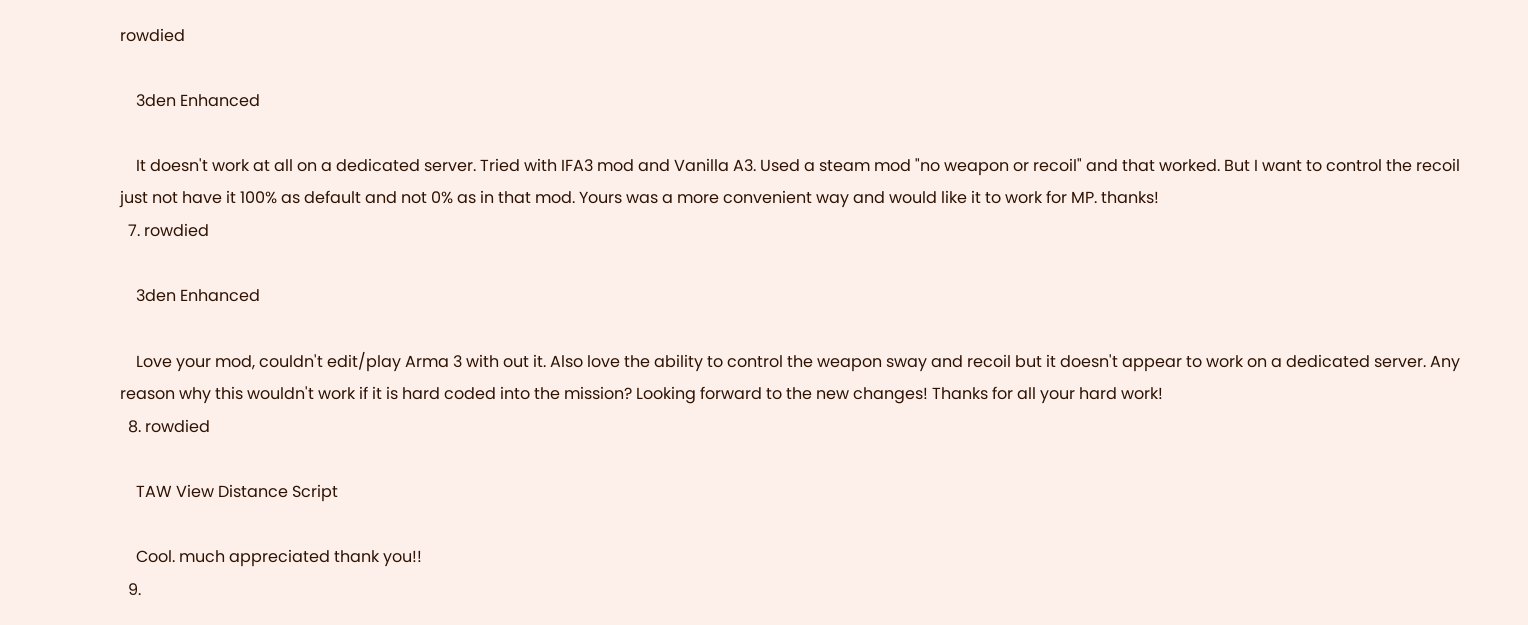rowdied

    3den Enhanced

    It doesn't work at all on a dedicated server. Tried with IFA3 mod and Vanilla A3. Used a steam mod "no weapon or recoil" and that worked. But I want to control the recoil just not have it 100% as default and not 0% as in that mod. Yours was a more convenient way and would like it to work for MP. thanks!
  7. rowdied

    3den Enhanced

    Love your mod, couldn't edit/play Arma 3 with out it. Also love the ability to control the weapon sway and recoil but it doesn't appear to work on a dedicated server. Any reason why this wouldn't work if it is hard coded into the mission? Looking forward to the new changes! Thanks for all your hard work!
  8. rowdied

    TAW View Distance Script

    Cool. much appreciated thank you!!
  9.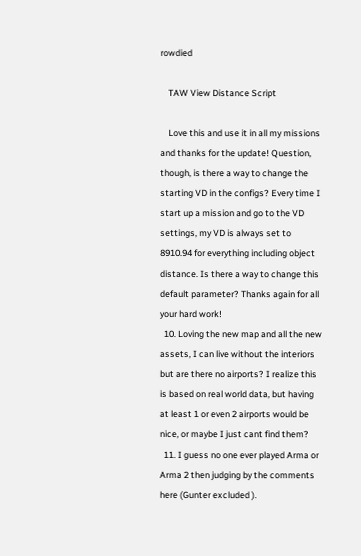rowdied

    TAW View Distance Script

    Love this and use it in all my missions and thanks for the update! Question, though, is there a way to change the starting VD in the configs? Every time I start up a mission and go to the VD settings, my VD is always set to 8910.94 for everything including object distance. Is there a way to change this default parameter? Thanks again for all your hard work!
  10. Loving the new map and all the new assets, I can live without the interiors but are there no airports? I realize this is based on real world data, but having at least 1 or even 2 airports would be nice, or maybe I just cant find them?
  11. I guess no one ever played Arma or Arma 2 then judging by the comments here (Gunter excluded ).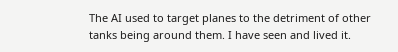The AI used to target planes to the detriment of other tanks being around them. I have seen and lived it.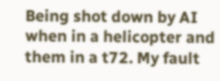Being shot down by AI when in a helicopter and them in a t72. My fault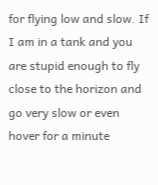for flying low and slow. If I am in a tank and you are stupid enough to fly close to the horizon and go very slow or even hover for a minute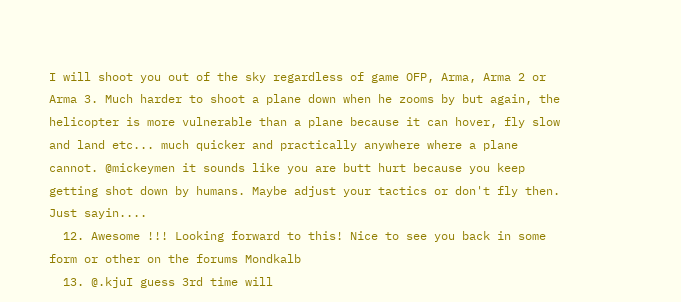I will shoot you out of the sky regardless of game OFP, Arma, Arma 2 or Arma 3. Much harder to shoot a plane down when he zooms by but again, the helicopter is more vulnerable than a plane because it can hover, fly slow and land etc... much quicker and practically anywhere where a plane cannot. @mickeymen it sounds like you are butt hurt because you keep getting shot down by humans. Maybe adjust your tactics or don't fly then. Just sayin....
  12. Awesome !!! Looking forward to this! Nice to see you back in some form or other on the forums Mondkalb
  13. @.kjuI guess 3rd time will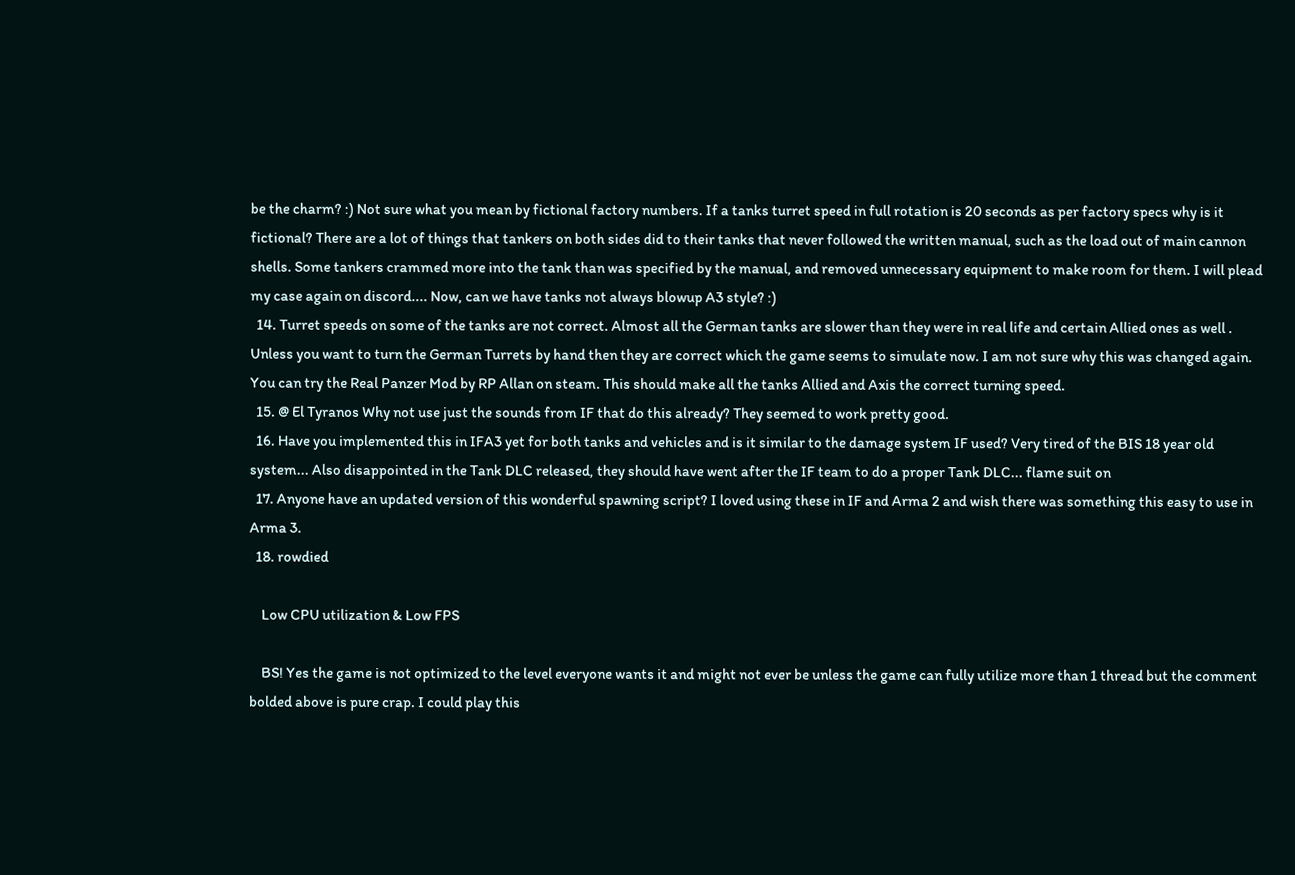be the charm? :) Not sure what you mean by fictional factory numbers. If a tanks turret speed in full rotation is 20 seconds as per factory specs why is it fictional? There are a lot of things that tankers on both sides did to their tanks that never followed the written manual, such as the load out of main cannon shells. Some tankers crammed more into the tank than was specified by the manual, and removed unnecessary equipment to make room for them. I will plead my case again on discord.... Now, can we have tanks not always blowup A3 style? :)
  14. Turret speeds on some of the tanks are not correct. Almost all the German tanks are slower than they were in real life and certain Allied ones as well . Unless you want to turn the German Turrets by hand then they are correct which the game seems to simulate now. I am not sure why this was changed again. You can try the Real Panzer Mod by RP Allan on steam. This should make all the tanks Allied and Axis the correct turning speed.
  15. @ El Tyranos Why not use just the sounds from IF that do this already? They seemed to work pretty good.
  16. Have you implemented this in IFA3 yet for both tanks and vehicles and is it similar to the damage system IF used? Very tired of the BIS 18 year old system... Also disappointed in the Tank DLC released, they should have went after the IF team to do a proper Tank DLC... flame suit on
  17. Anyone have an updated version of this wonderful spawning script? I loved using these in IF and Arma 2 and wish there was something this easy to use in Arma 3.
  18. rowdied

    Low CPU utilization & Low FPS

    BS! Yes the game is not optimized to the level everyone wants it and might not ever be unless the game can fully utilize more than 1 thread but the comment bolded above is pure crap. I could play this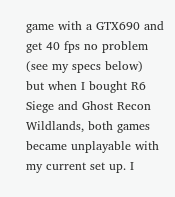game with a GTX690 and get 40 fps no problem (see my specs below) but when I bought R6 Siege and Ghost Recon Wildlands, both games became unplayable with my current set up. I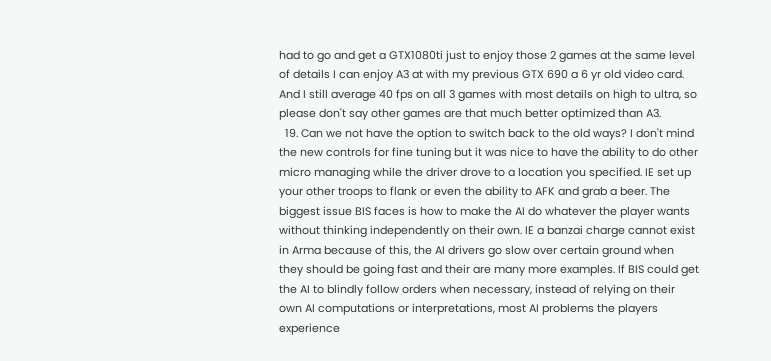had to go and get a GTX1080ti just to enjoy those 2 games at the same level of details I can enjoy A3 at with my previous GTX 690 a 6 yr old video card. And I still average 40 fps on all 3 games with most details on high to ultra, so please don't say other games are that much better optimized than A3.
  19. Can we not have the option to switch back to the old ways? I don't mind the new controls for fine tuning but it was nice to have the ability to do other micro managing while the driver drove to a location you specified. IE set up your other troops to flank or even the ability to AFK and grab a beer. The biggest issue BIS faces is how to make the AI do whatever the player wants without thinking independently on their own. IE a banzai charge cannot exist in Arma because of this, the AI drivers go slow over certain ground when they should be going fast and their are many more examples. If BIS could get the AI to blindly follow orders when necessary, instead of relying on their own AI computations or interpretations, most AI problems the players experience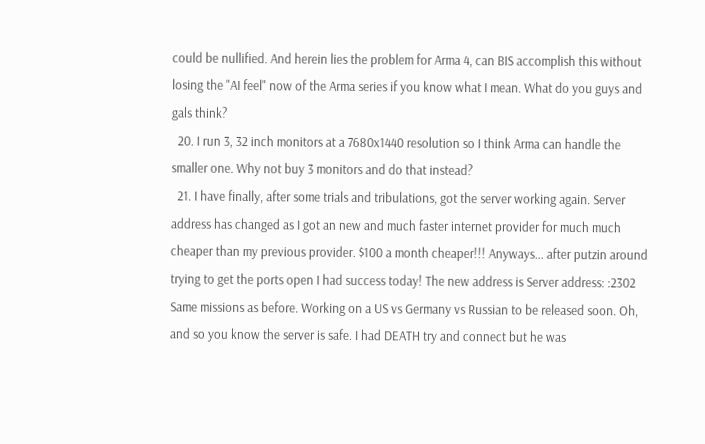could be nullified. And herein lies the problem for Arma 4, can BIS accomplish this without losing the "AI feel" now of the Arma series if you know what I mean. What do you guys and gals think?
  20. I run 3, 32 inch monitors at a 7680x1440 resolution so I think Arma can handle the smaller one. Why not buy 3 monitors and do that instead?
  21. I have finally, after some trials and tribulations, got the server working again. Server address has changed as I got an new and much faster internet provider for much much cheaper than my previous provider. $100 a month cheaper!!! Anyways... after putzin around trying to get the ports open I had success today! The new address is Server address: :2302 Same missions as before. Working on a US vs Germany vs Russian to be released soon. Oh, and so you know the server is safe. I had DEATH try and connect but he was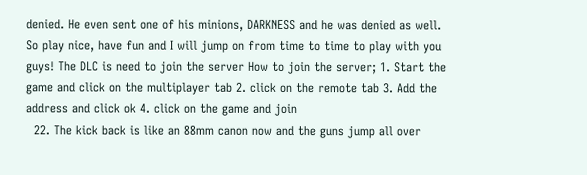denied. He even sent one of his minions, DARKNESS and he was denied as well. So play nice, have fun and I will jump on from time to time to play with you guys! The DLC is need to join the server How to join the server; 1. Start the game and click on the multiplayer tab 2. click on the remote tab 3. Add the address and click ok 4. click on the game and join
  22. The kick back is like an 88mm canon now and the guns jump all over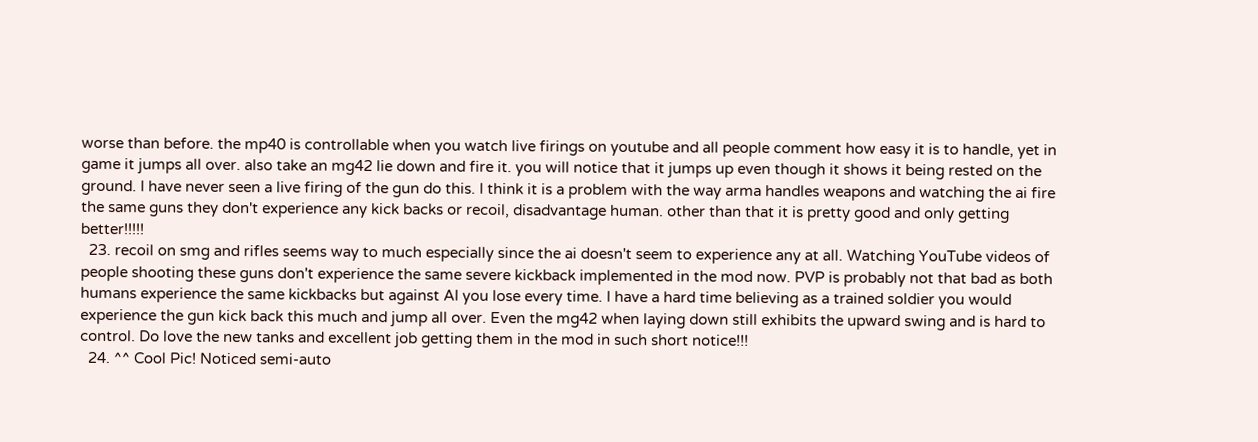worse than before. the mp40 is controllable when you watch live firings on youtube and all people comment how easy it is to handle, yet in game it jumps all over. also take an mg42 lie down and fire it. you will notice that it jumps up even though it shows it being rested on the ground. I have never seen a live firing of the gun do this. I think it is a problem with the way arma handles weapons and watching the ai fire the same guns they don't experience any kick backs or recoil, disadvantage human. other than that it is pretty good and only getting better!!!!!
  23. recoil on smg and rifles seems way to much especially since the ai doesn't seem to experience any at all. Watching YouTube videos of people shooting these guns don't experience the same severe kickback implemented in the mod now. PVP is probably not that bad as both humans experience the same kickbacks but against AI you lose every time. I have a hard time believing as a trained soldier you would experience the gun kick back this much and jump all over. Even the mg42 when laying down still exhibits the upward swing and is hard to control. Do love the new tanks and excellent job getting them in the mod in such short notice!!!
  24. ^^ Cool Pic! Noticed semi-auto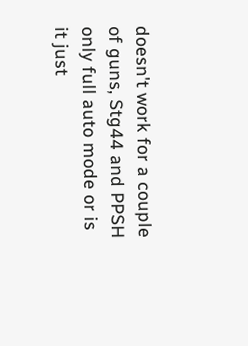doesn't work for a couple of guns, Stg44 and PPSH only full auto mode or is it just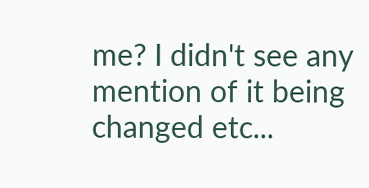me? I didn't see any mention of it being changed etc...